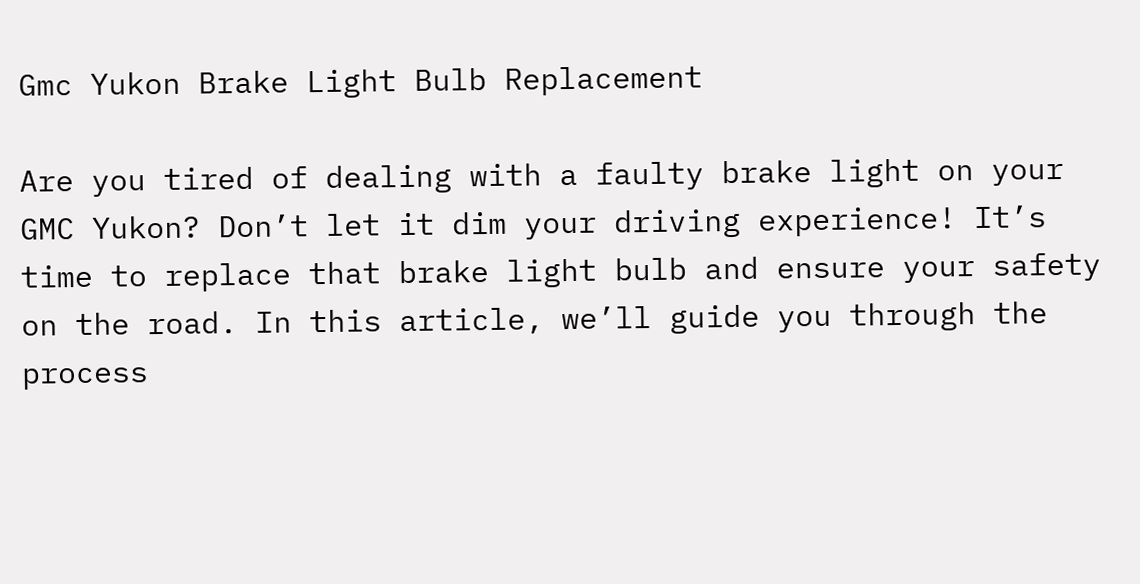Gmc Yukon Brake Light Bulb Replacement

Are you tired of dealing with a faulty brake light on your GMC Yukon? Don’t let it dim your driving experience! It’s time to replace that brake light bulb and ensure your safety on the road. In this article, we’ll guide you through the process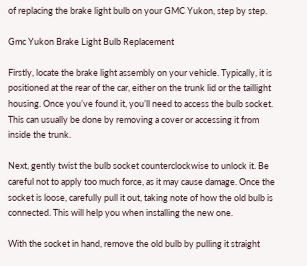of replacing the brake light bulb on your GMC Yukon, step by step.

Gmc Yukon Brake Light Bulb Replacement

Firstly, locate the brake light assembly on your vehicle. Typically, it is positioned at the rear of the car, either on the trunk lid or the taillight housing. Once you’ve found it, you’ll need to access the bulb socket. This can usually be done by removing a cover or accessing it from inside the trunk.

Next, gently twist the bulb socket counterclockwise to unlock it. Be careful not to apply too much force, as it may cause damage. Once the socket is loose, carefully pull it out, taking note of how the old bulb is connected. This will help you when installing the new one.

With the socket in hand, remove the old bulb by pulling it straight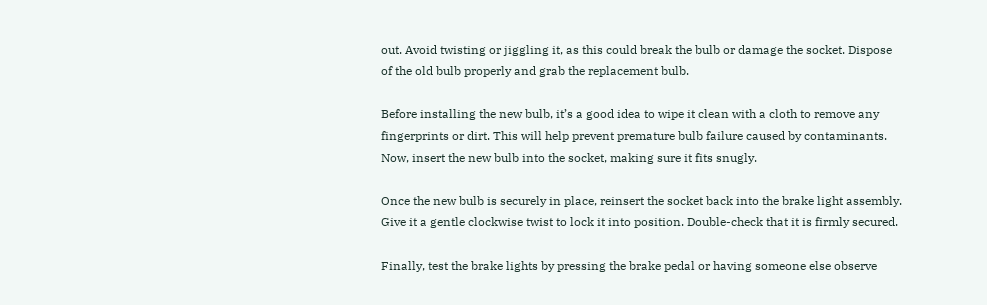out. Avoid twisting or jiggling it, as this could break the bulb or damage the socket. Dispose of the old bulb properly and grab the replacement bulb.

Before installing the new bulb, it’s a good idea to wipe it clean with a cloth to remove any fingerprints or dirt. This will help prevent premature bulb failure caused by contaminants. Now, insert the new bulb into the socket, making sure it fits snugly.

Once the new bulb is securely in place, reinsert the socket back into the brake light assembly. Give it a gentle clockwise twist to lock it into position. Double-check that it is firmly secured.

Finally, test the brake lights by pressing the brake pedal or having someone else observe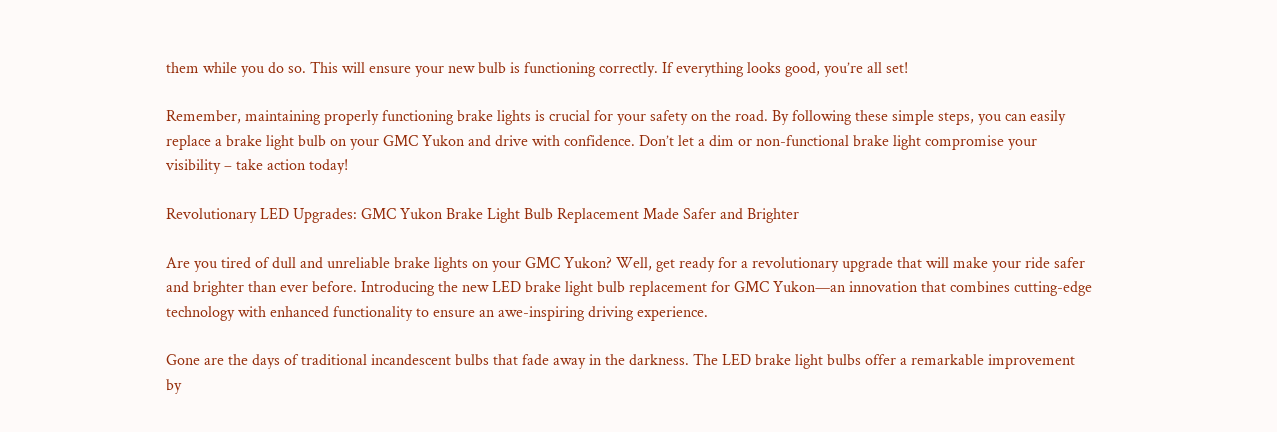them while you do so. This will ensure your new bulb is functioning correctly. If everything looks good, you’re all set!

Remember, maintaining properly functioning brake lights is crucial for your safety on the road. By following these simple steps, you can easily replace a brake light bulb on your GMC Yukon and drive with confidence. Don’t let a dim or non-functional brake light compromise your visibility – take action today!

Revolutionary LED Upgrades: GMC Yukon Brake Light Bulb Replacement Made Safer and Brighter

Are you tired of dull and unreliable brake lights on your GMC Yukon? Well, get ready for a revolutionary upgrade that will make your ride safer and brighter than ever before. Introducing the new LED brake light bulb replacement for GMC Yukon—an innovation that combines cutting-edge technology with enhanced functionality to ensure an awe-inspiring driving experience.

Gone are the days of traditional incandescent bulbs that fade away in the darkness. The LED brake light bulbs offer a remarkable improvement by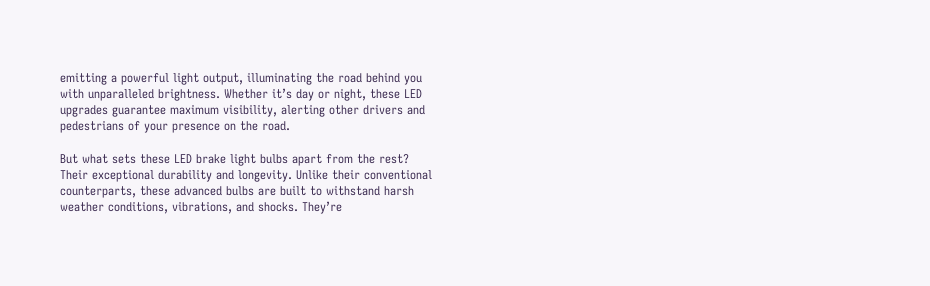emitting a powerful light output, illuminating the road behind you with unparalleled brightness. Whether it’s day or night, these LED upgrades guarantee maximum visibility, alerting other drivers and pedestrians of your presence on the road.

But what sets these LED brake light bulbs apart from the rest? Their exceptional durability and longevity. Unlike their conventional counterparts, these advanced bulbs are built to withstand harsh weather conditions, vibrations, and shocks. They’re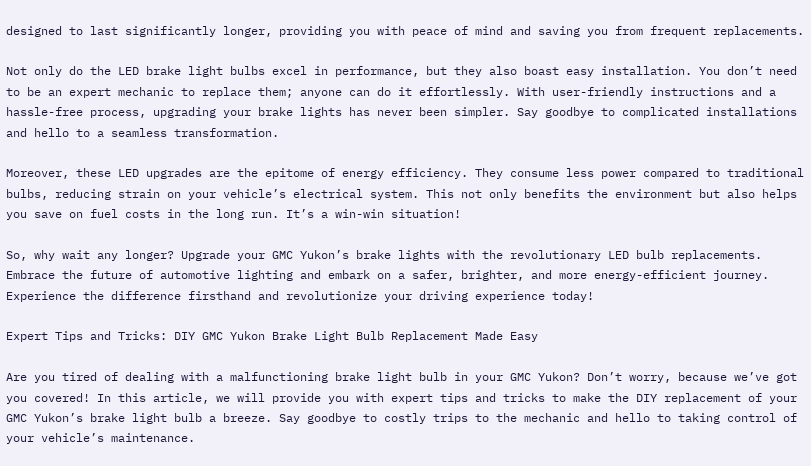designed to last significantly longer, providing you with peace of mind and saving you from frequent replacements.

Not only do the LED brake light bulbs excel in performance, but they also boast easy installation. You don’t need to be an expert mechanic to replace them; anyone can do it effortlessly. With user-friendly instructions and a hassle-free process, upgrading your brake lights has never been simpler. Say goodbye to complicated installations and hello to a seamless transformation.

Moreover, these LED upgrades are the epitome of energy efficiency. They consume less power compared to traditional bulbs, reducing strain on your vehicle’s electrical system. This not only benefits the environment but also helps you save on fuel costs in the long run. It’s a win-win situation!

So, why wait any longer? Upgrade your GMC Yukon’s brake lights with the revolutionary LED bulb replacements. Embrace the future of automotive lighting and embark on a safer, brighter, and more energy-efficient journey. Experience the difference firsthand and revolutionize your driving experience today!

Expert Tips and Tricks: DIY GMC Yukon Brake Light Bulb Replacement Made Easy

Are you tired of dealing with a malfunctioning brake light bulb in your GMC Yukon? Don’t worry, because we’ve got you covered! In this article, we will provide you with expert tips and tricks to make the DIY replacement of your GMC Yukon’s brake light bulb a breeze. Say goodbye to costly trips to the mechanic and hello to taking control of your vehicle’s maintenance.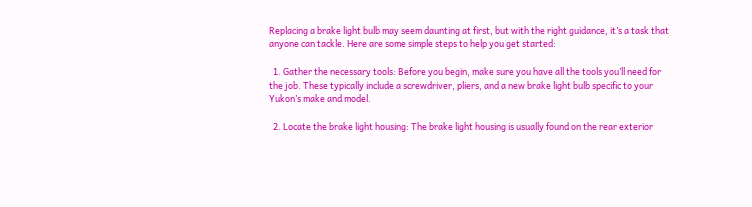Replacing a brake light bulb may seem daunting at first, but with the right guidance, it’s a task that anyone can tackle. Here are some simple steps to help you get started:

  1. Gather the necessary tools: Before you begin, make sure you have all the tools you’ll need for the job. These typically include a screwdriver, pliers, and a new brake light bulb specific to your Yukon’s make and model.

  2. Locate the brake light housing: The brake light housing is usually found on the rear exterior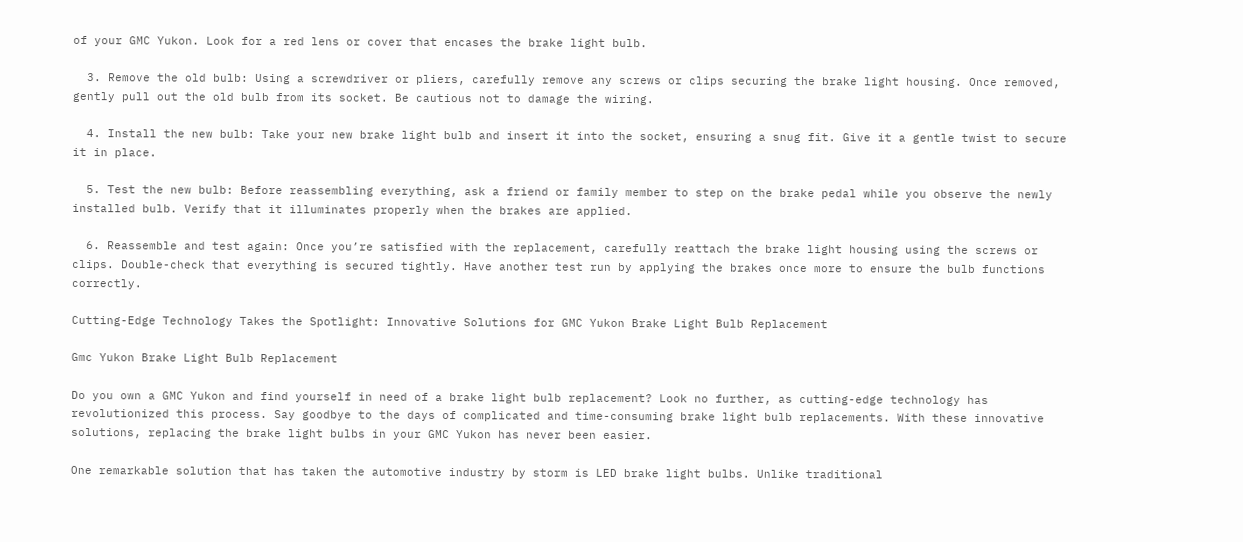of your GMC Yukon. Look for a red lens or cover that encases the brake light bulb.

  3. Remove the old bulb: Using a screwdriver or pliers, carefully remove any screws or clips securing the brake light housing. Once removed, gently pull out the old bulb from its socket. Be cautious not to damage the wiring.

  4. Install the new bulb: Take your new brake light bulb and insert it into the socket, ensuring a snug fit. Give it a gentle twist to secure it in place.

  5. Test the new bulb: Before reassembling everything, ask a friend or family member to step on the brake pedal while you observe the newly installed bulb. Verify that it illuminates properly when the brakes are applied.

  6. Reassemble and test again: Once you’re satisfied with the replacement, carefully reattach the brake light housing using the screws or clips. Double-check that everything is secured tightly. Have another test run by applying the brakes once more to ensure the bulb functions correctly.

Cutting-Edge Technology Takes the Spotlight: Innovative Solutions for GMC Yukon Brake Light Bulb Replacement

Gmc Yukon Brake Light Bulb Replacement

Do you own a GMC Yukon and find yourself in need of a brake light bulb replacement? Look no further, as cutting-edge technology has revolutionized this process. Say goodbye to the days of complicated and time-consuming brake light bulb replacements. With these innovative solutions, replacing the brake light bulbs in your GMC Yukon has never been easier.

One remarkable solution that has taken the automotive industry by storm is LED brake light bulbs. Unlike traditional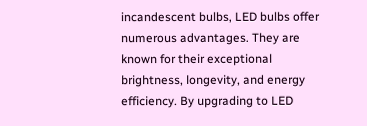incandescent bulbs, LED bulbs offer numerous advantages. They are known for their exceptional brightness, longevity, and energy efficiency. By upgrading to LED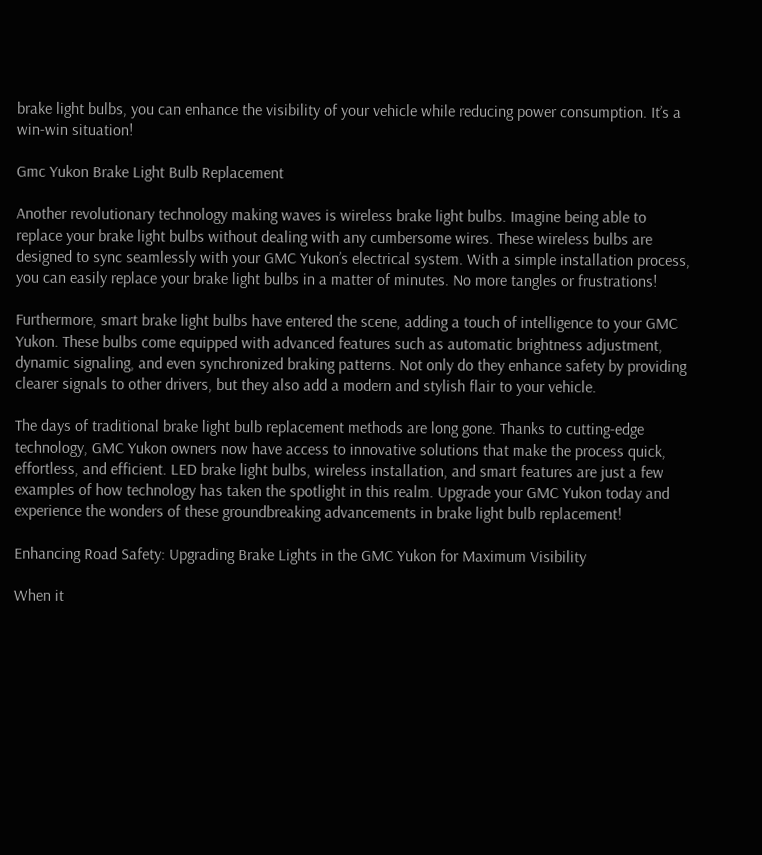brake light bulbs, you can enhance the visibility of your vehicle while reducing power consumption. It’s a win-win situation!

Gmc Yukon Brake Light Bulb Replacement

Another revolutionary technology making waves is wireless brake light bulbs. Imagine being able to replace your brake light bulbs without dealing with any cumbersome wires. These wireless bulbs are designed to sync seamlessly with your GMC Yukon’s electrical system. With a simple installation process, you can easily replace your brake light bulbs in a matter of minutes. No more tangles or frustrations!

Furthermore, smart brake light bulbs have entered the scene, adding a touch of intelligence to your GMC Yukon. These bulbs come equipped with advanced features such as automatic brightness adjustment, dynamic signaling, and even synchronized braking patterns. Not only do they enhance safety by providing clearer signals to other drivers, but they also add a modern and stylish flair to your vehicle.

The days of traditional brake light bulb replacement methods are long gone. Thanks to cutting-edge technology, GMC Yukon owners now have access to innovative solutions that make the process quick, effortless, and efficient. LED brake light bulbs, wireless installation, and smart features are just a few examples of how technology has taken the spotlight in this realm. Upgrade your GMC Yukon today and experience the wonders of these groundbreaking advancements in brake light bulb replacement!

Enhancing Road Safety: Upgrading Brake Lights in the GMC Yukon for Maximum Visibility

When it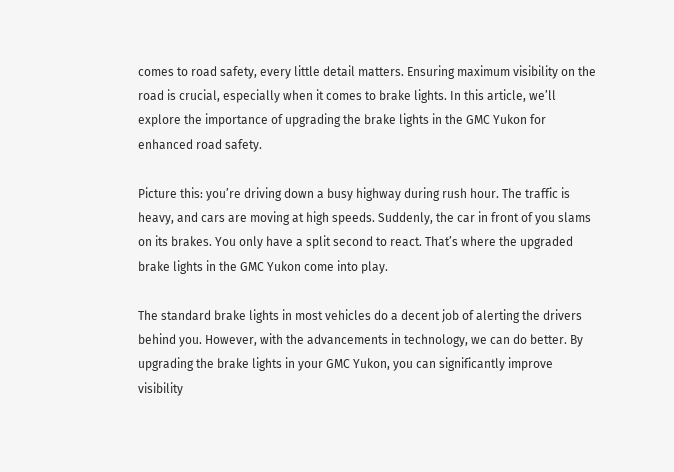comes to road safety, every little detail matters. Ensuring maximum visibility on the road is crucial, especially when it comes to brake lights. In this article, we’ll explore the importance of upgrading the brake lights in the GMC Yukon for enhanced road safety.

Picture this: you’re driving down a busy highway during rush hour. The traffic is heavy, and cars are moving at high speeds. Suddenly, the car in front of you slams on its brakes. You only have a split second to react. That’s where the upgraded brake lights in the GMC Yukon come into play.

The standard brake lights in most vehicles do a decent job of alerting the drivers behind you. However, with the advancements in technology, we can do better. By upgrading the brake lights in your GMC Yukon, you can significantly improve visibility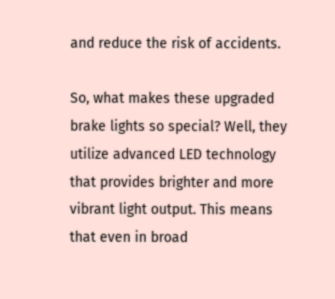and reduce the risk of accidents.

So, what makes these upgraded brake lights so special? Well, they utilize advanced LED technology that provides brighter and more vibrant light output. This means that even in broad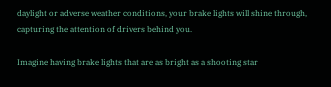daylight or adverse weather conditions, your brake lights will shine through, capturing the attention of drivers behind you.

Imagine having brake lights that are as bright as a shooting star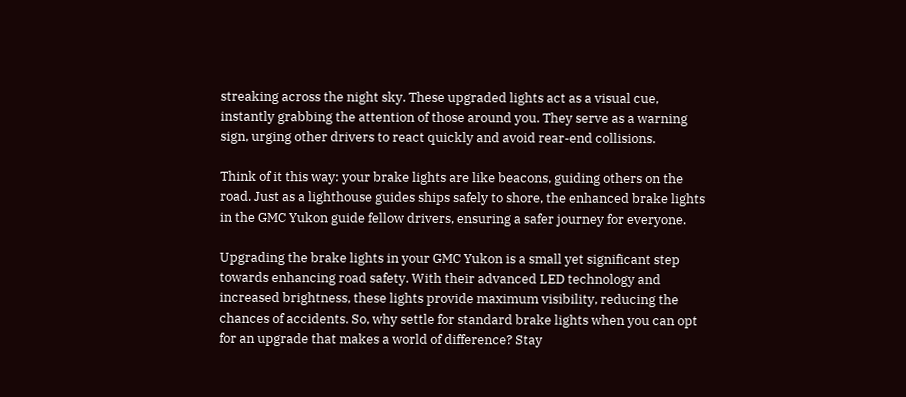streaking across the night sky. These upgraded lights act as a visual cue, instantly grabbing the attention of those around you. They serve as a warning sign, urging other drivers to react quickly and avoid rear-end collisions.

Think of it this way: your brake lights are like beacons, guiding others on the road. Just as a lighthouse guides ships safely to shore, the enhanced brake lights in the GMC Yukon guide fellow drivers, ensuring a safer journey for everyone.

Upgrading the brake lights in your GMC Yukon is a small yet significant step towards enhancing road safety. With their advanced LED technology and increased brightness, these lights provide maximum visibility, reducing the chances of accidents. So, why settle for standard brake lights when you can opt for an upgrade that makes a world of difference? Stay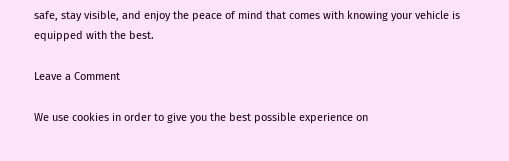safe, stay visible, and enjoy the peace of mind that comes with knowing your vehicle is equipped with the best.

Leave a Comment

We use cookies in order to give you the best possible experience on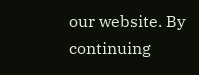our website. By continuing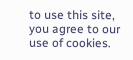to use this site, you agree to our use of cookies.